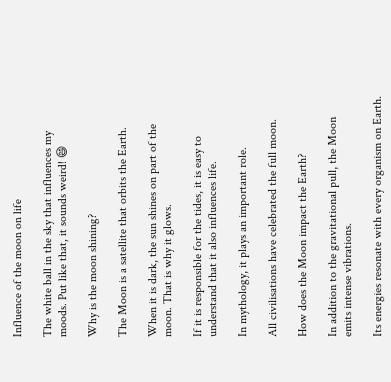Influence of the moon on life

The white ball in the sky that influences my moods. Put like that, it sounds weird! 😄

Why is the moon shining?

The Moon is a satellite that orbits the Earth.

When it is dark, the sun shines on part of the moon. That is why it glows.

If it is responsible for the tides, it is easy to understand that it also influences life.

In mythology, it plays an important role.

All civilisations have celebrated the full moon.

How does the Moon impact the Earth?

In addition to the gravitational pull, the Moon emits intense vibrations.

Its energies resonate with every organism on Earth.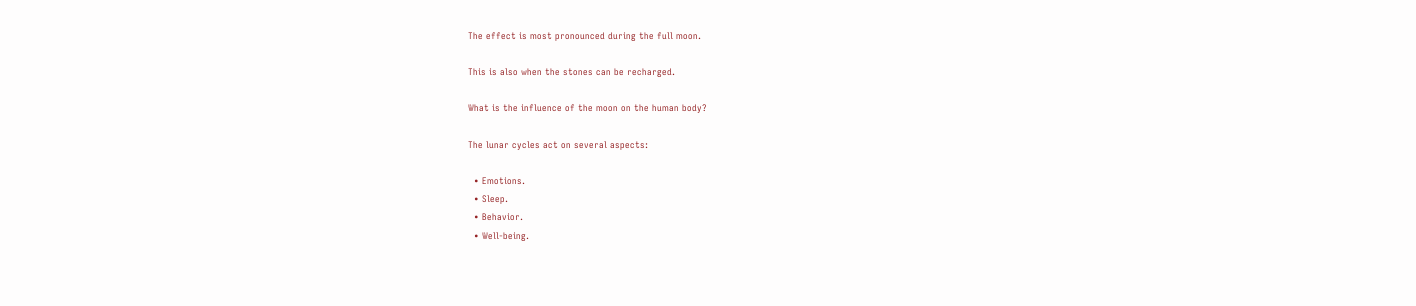The effect is most pronounced during the full moon.

This is also when the stones can be recharged.

What is the influence of the moon on the human body?

The lunar cycles act on several aspects:

  • Emotions.
  • Sleep.
  • Behavior.
  • Well-being.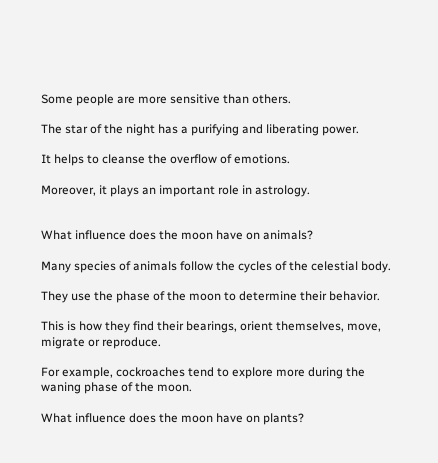Some people are more sensitive than others.

The star of the night has a purifying and liberating power.

It helps to cleanse the overflow of emotions.

Moreover, it plays an important role in astrology.


What influence does the moon have on animals?

Many species of animals follow the cycles of the celestial body.

They use the phase of the moon to determine their behavior.

This is how they find their bearings, orient themselves, move, migrate or reproduce.

For example, cockroaches tend to explore more during the waning phase of the moon.

What influence does the moon have on plants?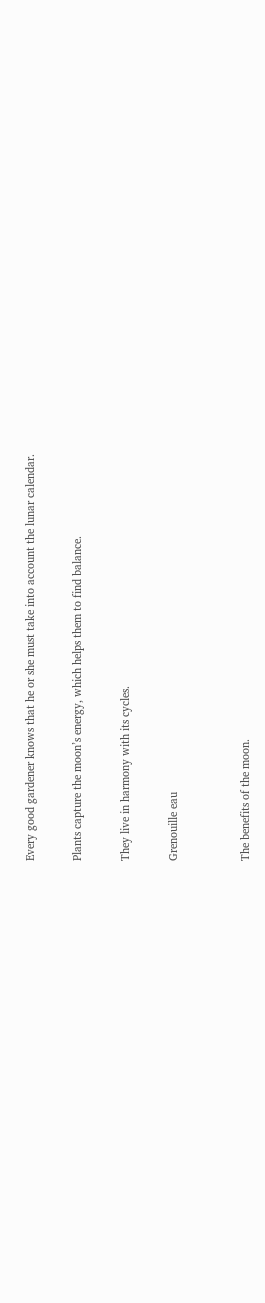Every good gardener knows that he or she must take into account the lunar calendar.

Plants capture the moon’s energy, which helps them to find balance.

They live in harmony with its cycles.

Grenouille eau


The benefits of the moon.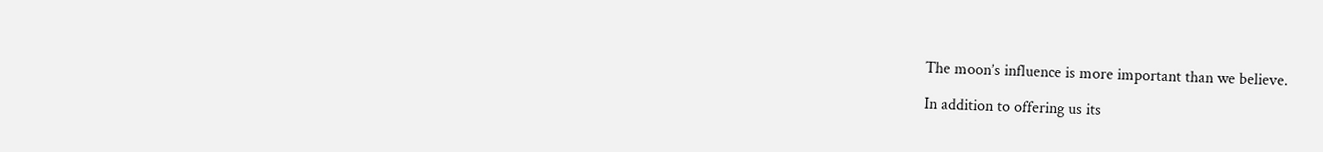The moon’s influence is more important than we believe.

In addition to offering us its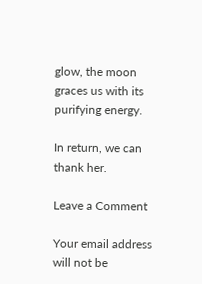glow, the moon graces us with its purifying energy.

In return, we can thank her.

Leave a Comment

Your email address will not be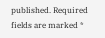published. Required fields are marked *